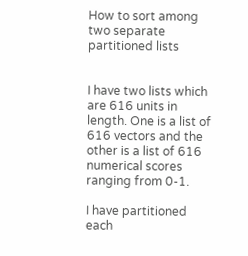How to sort among two separate partitioned lists


I have two lists which are 616 units in length. One is a list of 616 vectors and the other is a list of 616 numerical scores ranging from 0-1.

I have partitioned each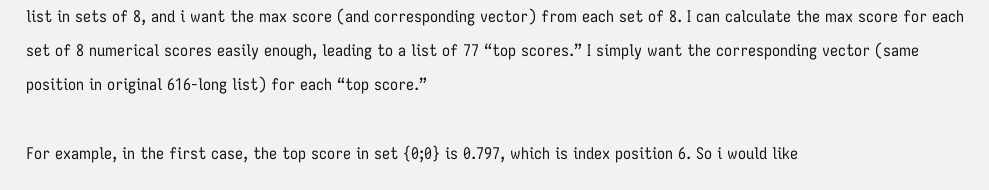list in sets of 8, and i want the max score (and corresponding vector) from each set of 8. I can calculate the max score for each set of 8 numerical scores easily enough, leading to a list of 77 “top scores.” I simply want the corresponding vector (same position in original 616-long list) for each “top score.”

For example, in the first case, the top score in set {0;0} is 0.797, which is index position 6. So i would like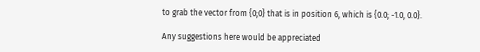to grab the vector from {0;0} that is in position 6, which is {0.0; -1.0, 0.0}.

Any suggestions here would be appreciated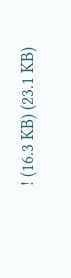! (16.3 KB) (23.1 KB)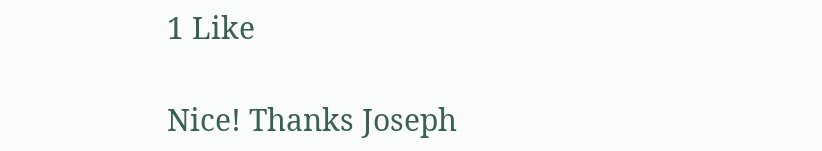1 Like

Nice! Thanks Joseph